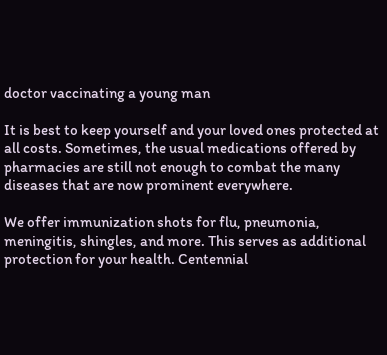doctor vaccinating a young man

It is best to keep yourself and your loved ones protected at all costs. Sometimes, the usual medications offered by pharmacies are still not enough to combat the many diseases that are now prominent everywhere.

We offer immunization shots for flu, pneumonia, meningitis, shingles, and more. This serves as additional protection for your health. Centennial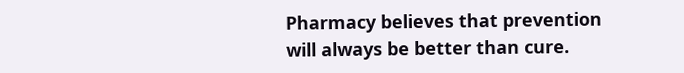Pharmacy believes that prevention will always be better than cure.